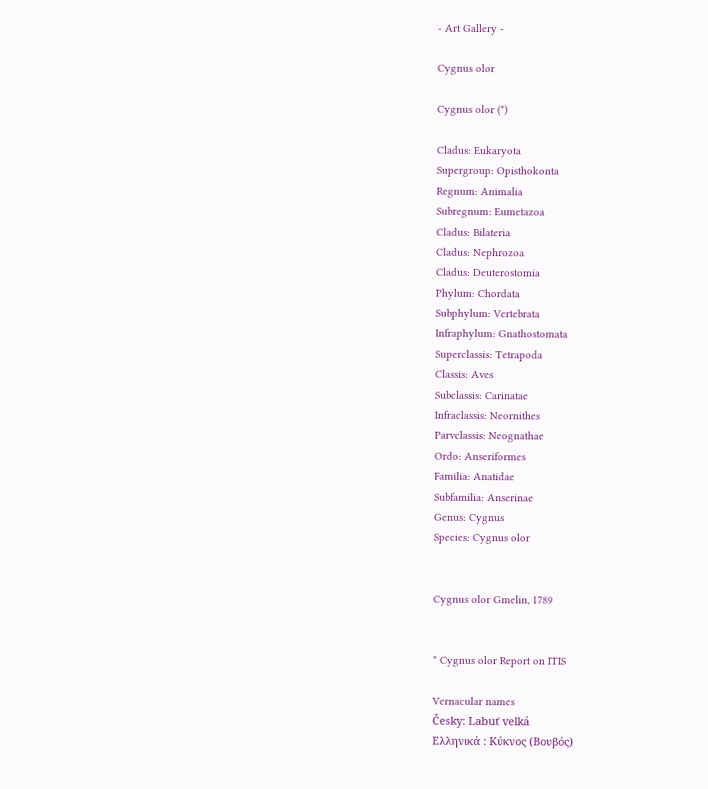- Art Gallery -

Cygnus olor

Cygnus olor (*)

Cladus: Eukaryota
Supergroup: Opisthokonta
Regnum: Animalia
Subregnum: Eumetazoa
Cladus: Bilateria
Cladus: Nephrozoa
Cladus: Deuterostomia
Phylum: Chordata
Subphylum: Vertebrata
Infraphylum: Gnathostomata
Superclassis: Tetrapoda
Classis: Aves
Subclassis: Carinatae
Infraclassis: Neornithes
Parvclassis: Neognathae
Ordo: Anseriformes
Familia: Anatidae
Subfamilia: Anserinae
Genus: Cygnus
Species: Cygnus olor


Cygnus olor Gmelin, 1789


* Cygnus olor Report on ITIS

Vernacular names
Česky: Labuť velká
Ελληνικά : Κύκνος (Βουβός)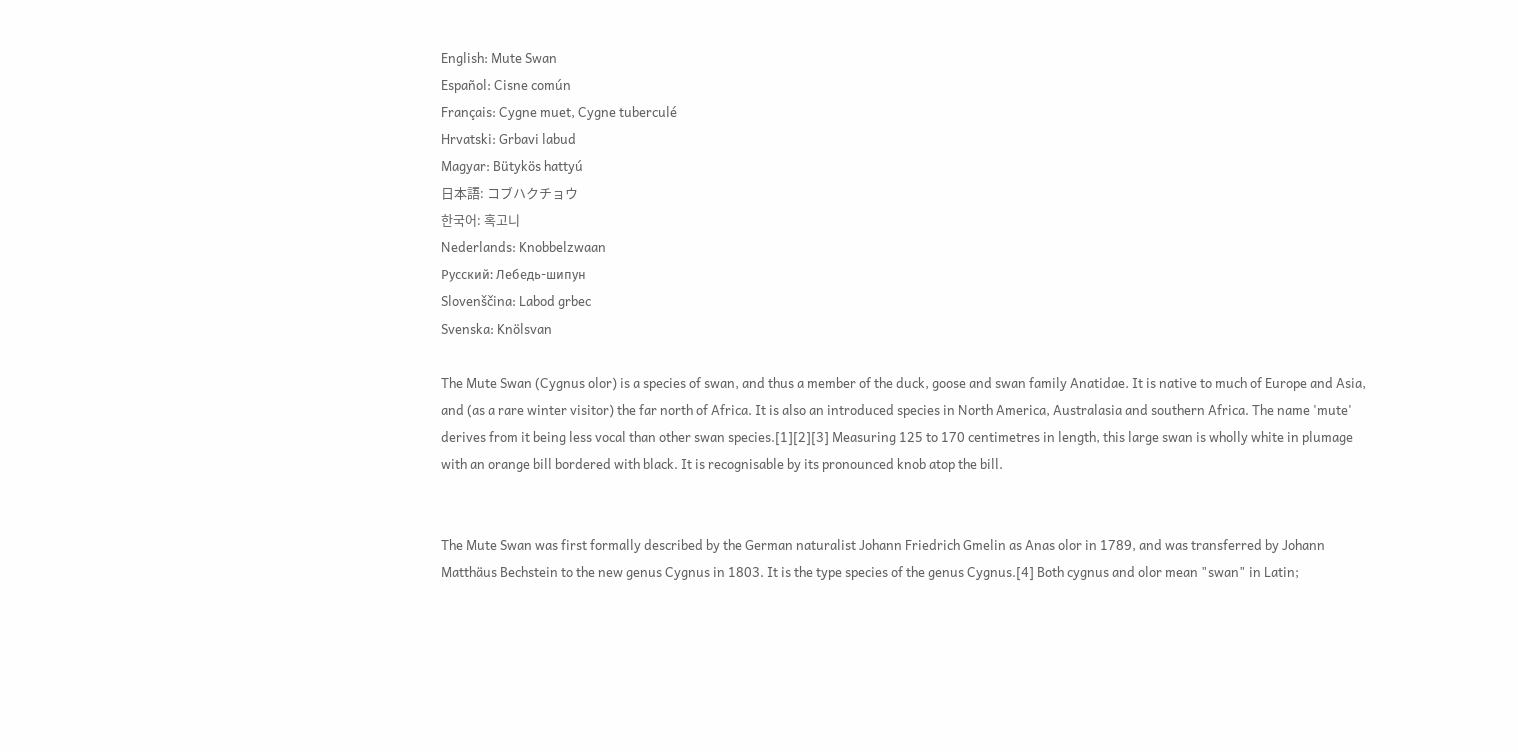English: Mute Swan
Español: Cisne común
Français: Cygne muet, Cygne tuberculé
Hrvatski: Grbavi labud
Magyar: Bütykös hattyú
日本語: コブハクチョウ
한국어: 혹고니
Nederlands: Knobbelzwaan
Русский: Лебедь-шипун
Slovenščina: Labod grbec
Svenska: Knölsvan

The Mute Swan (Cygnus olor) is a species of swan, and thus a member of the duck, goose and swan family Anatidae. It is native to much of Europe and Asia, and (as a rare winter visitor) the far north of Africa. It is also an introduced species in North America, Australasia and southern Africa. The name 'mute' derives from it being less vocal than other swan species.[1][2][3] Measuring 125 to 170 centimetres in length, this large swan is wholly white in plumage with an orange bill bordered with black. It is recognisable by its pronounced knob atop the bill.


The Mute Swan was first formally described by the German naturalist Johann Friedrich Gmelin as Anas olor in 1789, and was transferred by Johann Matthäus Bechstein to the new genus Cygnus in 1803. It is the type species of the genus Cygnus.[4] Both cygnus and olor mean "swan" in Latin;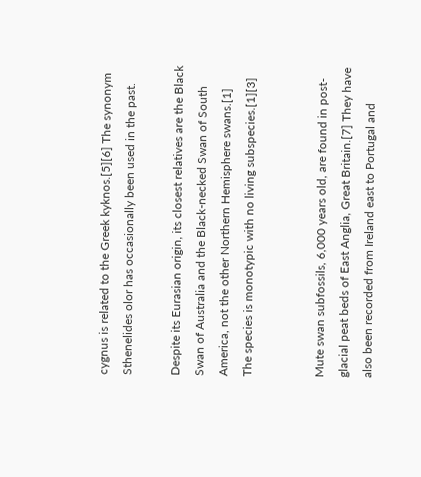cygnus is related to the Greek kyknos.[5][6] The synonym Sthenelides olor has occasionally been used in the past.

Despite its Eurasian origin, its closest relatives are the Black Swan of Australia and the Black-necked Swan of South America, not the other Northern Hemisphere swans.[1] The species is monotypic with no living subspecies.[1][3]


Mute swan subfossils, 6,000 years old, are found in post-glacial peat beds of East Anglia, Great Britain.[7] They have also been recorded from Ireland east to Portugal and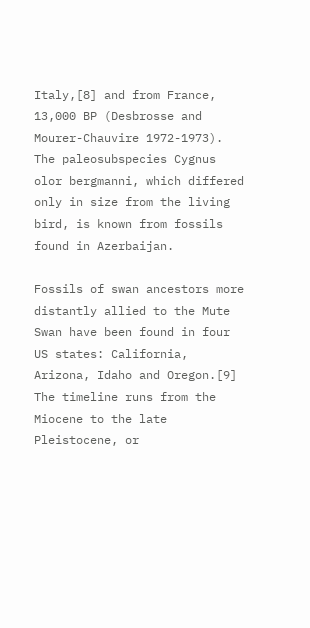Italy,[8] and from France, 13,000 BP (Desbrosse and Mourer-Chauvire 1972-1973). The paleosubspecies Cygnus olor bergmanni, which differed only in size from the living bird, is known from fossils found in Azerbaijan.

Fossils of swan ancestors more distantly allied to the Mute Swan have been found in four US states: California, Arizona, Idaho and Oregon.[9] The timeline runs from the Miocene to the late Pleistocene, or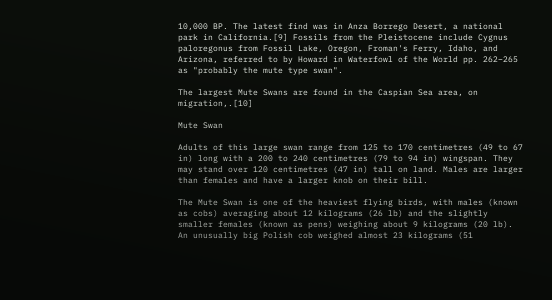10,000 BP. The latest find was in Anza Borrego Desert, a national park in California.[9] Fossils from the Pleistocene include Cygnus paloregonus from Fossil Lake, Oregon, Froman's Ferry, Idaho, and Arizona, referred to by Howard in Waterfowl of the World pp. 262–265 as "probably the mute type swan".

The largest Mute Swans are found in the Caspian Sea area, on migration,.[10]

Mute Swan

Adults of this large swan range from 125 to 170 centimetres (49 to 67 in) long with a 200 to 240 centimetres (79 to 94 in) wingspan. They may stand over 120 centimetres (47 in) tall on land. Males are larger than females and have a larger knob on their bill.

The Mute Swan is one of the heaviest flying birds, with males (known as cobs) averaging about 12 kilograms (26 lb) and the slightly smaller females (known as pens) weighing about 9 kilograms (20 lb). An unusually big Polish cob weighed almost 23 kilograms (51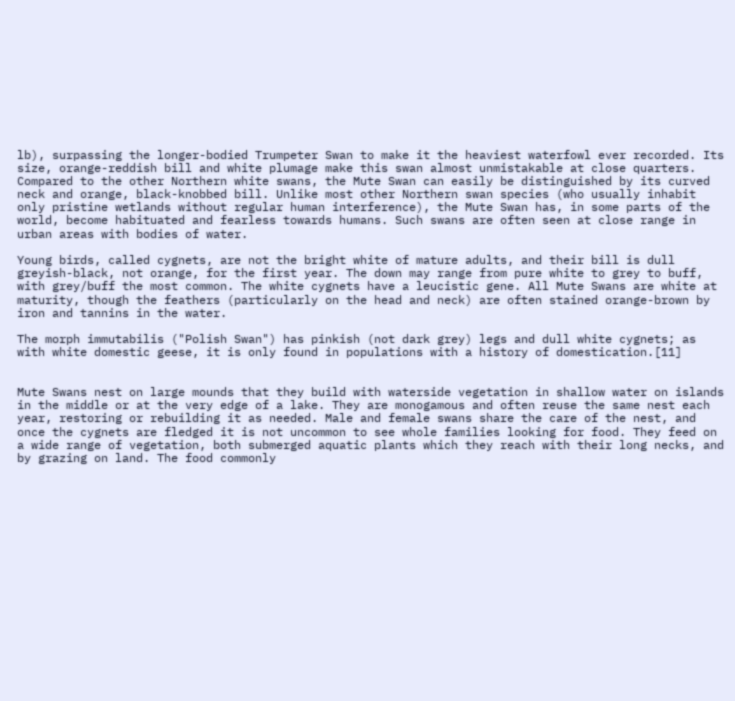lb), surpassing the longer-bodied Trumpeter Swan to make it the heaviest waterfowl ever recorded. Its size, orange-reddish bill and white plumage make this swan almost unmistakable at close quarters. Compared to the other Northern white swans, the Mute Swan can easily be distinguished by its curved neck and orange, black-knobbed bill. Unlike most other Northern swan species (who usually inhabit only pristine wetlands without regular human interference), the Mute Swan has, in some parts of the world, become habituated and fearless towards humans. Such swans are often seen at close range in urban areas with bodies of water.

Young birds, called cygnets, are not the bright white of mature adults, and their bill is dull greyish-black, not orange, for the first year. The down may range from pure white to grey to buff, with grey/buff the most common. The white cygnets have a leucistic gene. All Mute Swans are white at maturity, though the feathers (particularly on the head and neck) are often stained orange-brown by iron and tannins in the water.

The morph immutabilis ("Polish Swan") has pinkish (not dark grey) legs and dull white cygnets; as with white domestic geese, it is only found in populations with a history of domestication.[11]


Mute Swans nest on large mounds that they build with waterside vegetation in shallow water on islands in the middle or at the very edge of a lake. They are monogamous and often reuse the same nest each year, restoring or rebuilding it as needed. Male and female swans share the care of the nest, and once the cygnets are fledged it is not uncommon to see whole families looking for food. They feed on a wide range of vegetation, both submerged aquatic plants which they reach with their long necks, and by grazing on land. The food commonly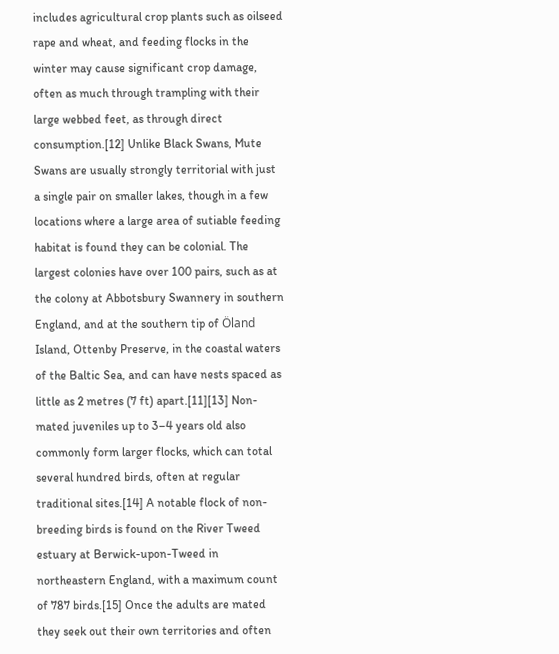includes agricultural crop plants such as oilseed rape and wheat, and feeding flocks in the winter may cause significant crop damage, often as much through trampling with their large webbed feet, as through direct consumption.[12] Unlike Black Swans, Mute Swans are usually strongly territorial with just a single pair on smaller lakes, though in a few locations where a large area of sutiable feeding habitat is found they can be colonial. The largest colonies have over 100 pairs, such as at the colony at Abbotsbury Swannery in southern England, and at the southern tip of Öland Island, Ottenby Preserve, in the coastal waters of the Baltic Sea, and can have nests spaced as little as 2 metres (7 ft) apart.[11][13] Non-mated juveniles up to 3–4 years old also commonly form larger flocks, which can total several hundred birds, often at regular traditional sites.[14] A notable flock of non-breeding birds is found on the River Tweed estuary at Berwick-upon-Tweed in northeastern England, with a maximum count of 787 birds.[15] Once the adults are mated they seek out their own territories and often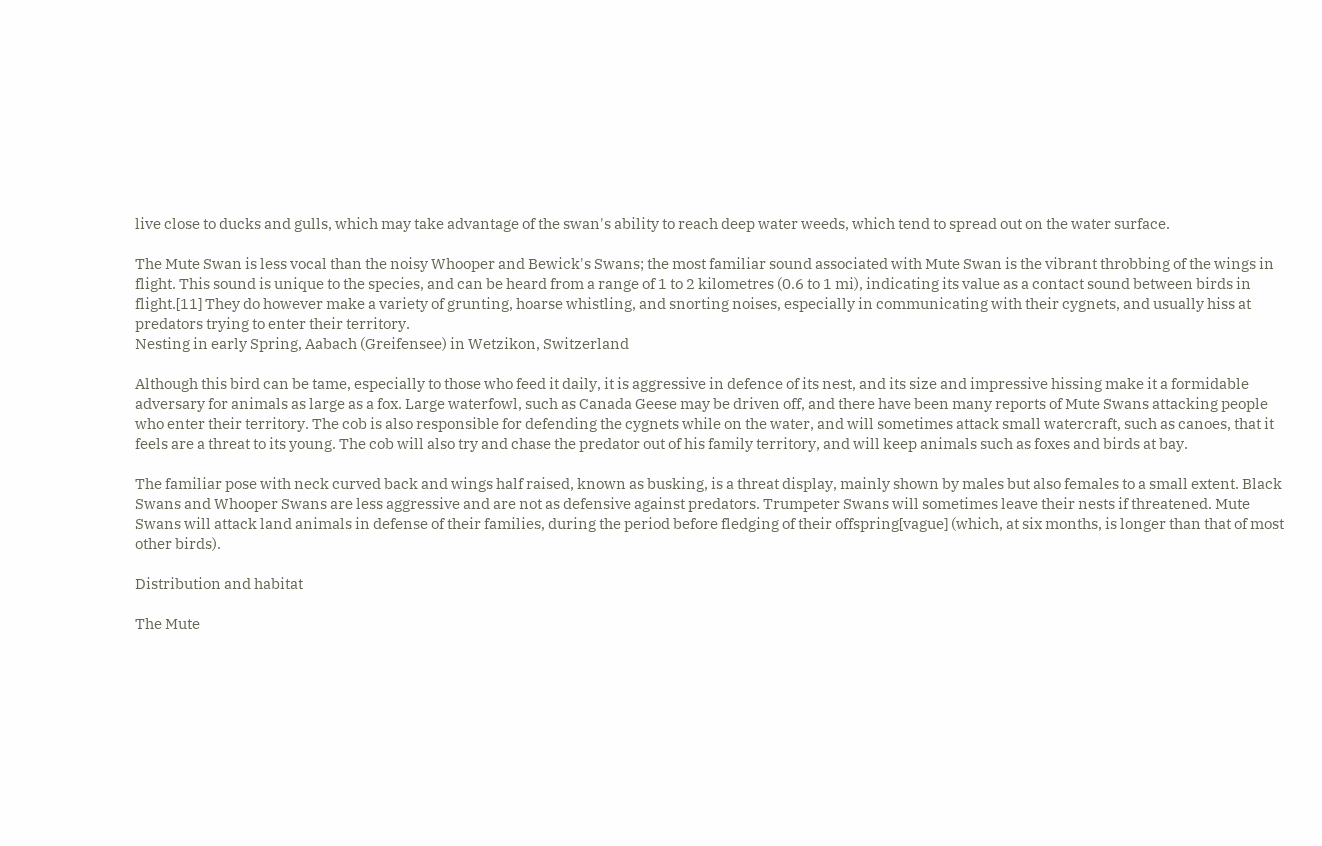live close to ducks and gulls, which may take advantage of the swan's ability to reach deep water weeds, which tend to spread out on the water surface.

The Mute Swan is less vocal than the noisy Whooper and Bewick's Swans; the most familiar sound associated with Mute Swan is the vibrant throbbing of the wings in flight. This sound is unique to the species, and can be heard from a range of 1 to 2 kilometres (0.6 to 1 mi), indicating its value as a contact sound between birds in flight.[11] They do however make a variety of grunting, hoarse whistling, and snorting noises, especially in communicating with their cygnets, and usually hiss at predators trying to enter their territory.
Nesting in early Spring, Aabach (Greifensee) in Wetzikon, Switzerland

Although this bird can be tame, especially to those who feed it daily, it is aggressive in defence of its nest, and its size and impressive hissing make it a formidable adversary for animals as large as a fox. Large waterfowl, such as Canada Geese may be driven off, and there have been many reports of Mute Swans attacking people who enter their territory. The cob is also responsible for defending the cygnets while on the water, and will sometimes attack small watercraft, such as canoes, that it feels are a threat to its young. The cob will also try and chase the predator out of his family territory, and will keep animals such as foxes and birds at bay.

The familiar pose with neck curved back and wings half raised, known as busking, is a threat display, mainly shown by males but also females to a small extent. Black Swans and Whooper Swans are less aggressive and are not as defensive against predators. Trumpeter Swans will sometimes leave their nests if threatened. Mute Swans will attack land animals in defense of their families, during the period before fledging of their offspring[vague] (which, at six months, is longer than that of most other birds).

Distribution and habitat

The Mute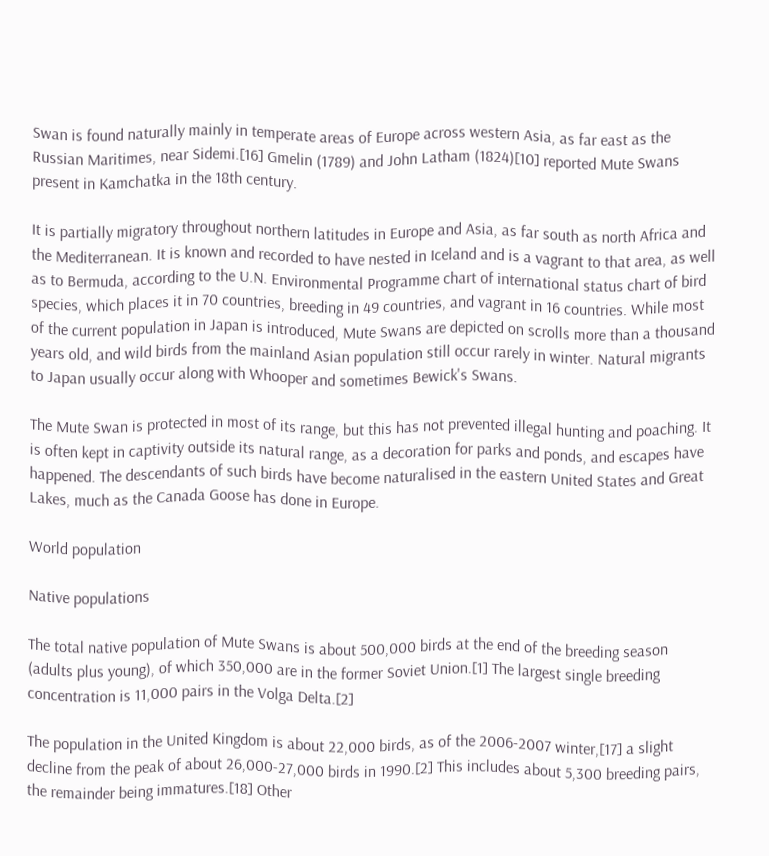Swan is found naturally mainly in temperate areas of Europe across western Asia, as far east as the Russian Maritimes, near Sidemi.[16] Gmelin (1789) and John Latham (1824)[10] reported Mute Swans present in Kamchatka in the 18th century.

It is partially migratory throughout northern latitudes in Europe and Asia, as far south as north Africa and the Mediterranean. It is known and recorded to have nested in Iceland and is a vagrant to that area, as well as to Bermuda, according to the U.N. Environmental Programme chart of international status chart of bird species, which places it in 70 countries, breeding in 49 countries, and vagrant in 16 countries. While most of the current population in Japan is introduced, Mute Swans are depicted on scrolls more than a thousand years old, and wild birds from the mainland Asian population still occur rarely in winter. Natural migrants to Japan usually occur along with Whooper and sometimes Bewick's Swans.

The Mute Swan is protected in most of its range, but this has not prevented illegal hunting and poaching. It is often kept in captivity outside its natural range, as a decoration for parks and ponds, and escapes have happened. The descendants of such birds have become naturalised in the eastern United States and Great Lakes, much as the Canada Goose has done in Europe.

World population

Native populations

The total native population of Mute Swans is about 500,000 birds at the end of the breeding season (adults plus young), of which 350,000 are in the former Soviet Union.[1] The largest single breeding concentration is 11,000 pairs in the Volga Delta.[2]

The population in the United Kingdom is about 22,000 birds, as of the 2006-2007 winter,[17] a slight decline from the peak of about 26,000-27,000 birds in 1990.[2] This includes about 5,300 breeding pairs, the remainder being immatures.[18] Other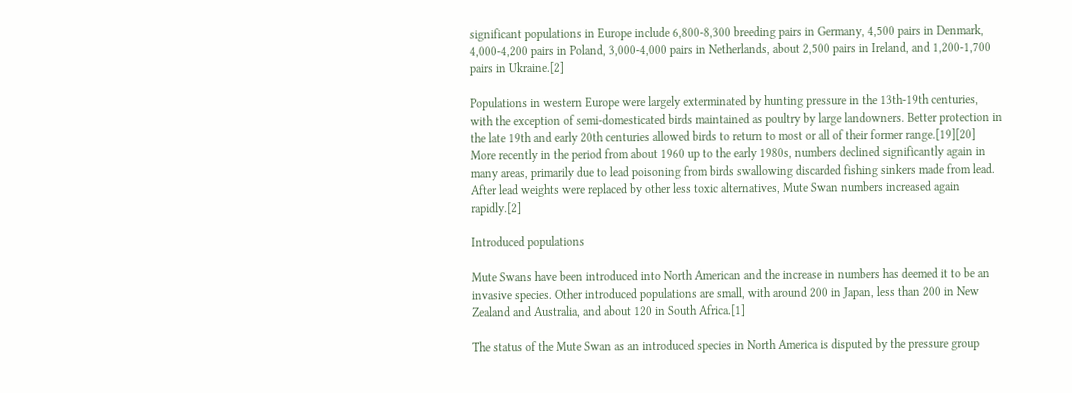significant populations in Europe include 6,800-8,300 breeding pairs in Germany, 4,500 pairs in Denmark, 4,000-4,200 pairs in Poland, 3,000-4,000 pairs in Netherlands, about 2,500 pairs in Ireland, and 1,200-1,700 pairs in Ukraine.[2]

Populations in western Europe were largely exterminated by hunting pressure in the 13th-19th centuries, with the exception of semi-domesticated birds maintained as poultry by large landowners. Better protection in the late 19th and early 20th centuries allowed birds to return to most or all of their former range.[19][20] More recently in the period from about 1960 up to the early 1980s, numbers declined significantly again in many areas, primarily due to lead poisoning from birds swallowing discarded fishing sinkers made from lead. After lead weights were replaced by other less toxic alternatives, Mute Swan numbers increased again rapidly.[2]

Introduced populations

Mute Swans have been introduced into North American and the increase in numbers has deemed it to be an invasive species. Other introduced populations are small, with around 200 in Japan, less than 200 in New Zealand and Australia, and about 120 in South Africa.[1]

The status of the Mute Swan as an introduced species in North America is disputed by the pressure group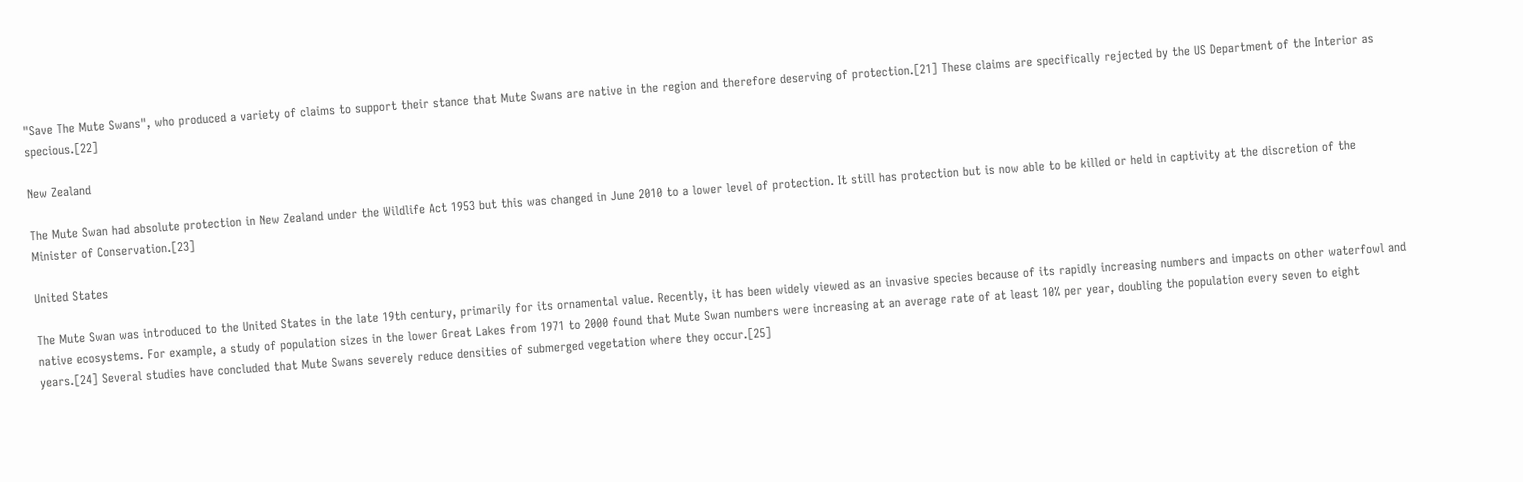"Save The Mute Swans", who produced a variety of claims to support their stance that Mute Swans are native in the region and therefore deserving of protection.[21] These claims are specifically rejected by the US Department of the Interior as specious.[22]

New Zealand

The Mute Swan had absolute protection in New Zealand under the Wildlife Act 1953 but this was changed in June 2010 to a lower level of protection. It still has protection but is now able to be killed or held in captivity at the discretion of the Minister of Conservation.[23]

United States

The Mute Swan was introduced to the United States in the late 19th century, primarily for its ornamental value. Recently, it has been widely viewed as an invasive species because of its rapidly increasing numbers and impacts on other waterfowl and native ecosystems. For example, a study of population sizes in the lower Great Lakes from 1971 to 2000 found that Mute Swan numbers were increasing at an average rate of at least 10% per year, doubling the population every seven to eight years.[24] Several studies have concluded that Mute Swans severely reduce densities of submerged vegetation where they occur.[25]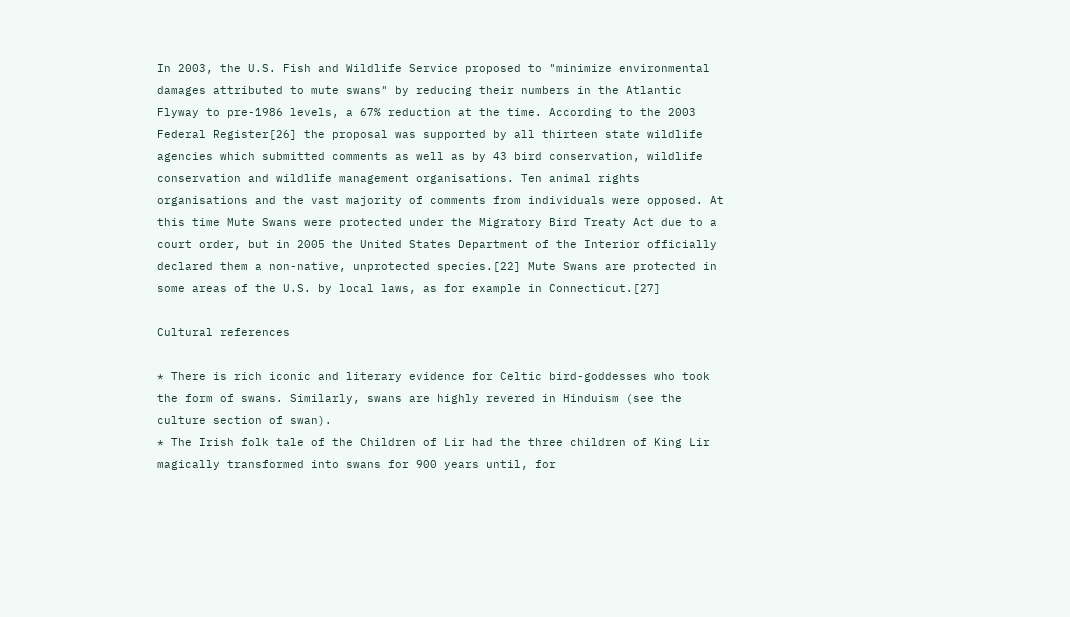In 2003, the U.S. Fish and Wildlife Service proposed to "minimize environmental damages attributed to mute swans" by reducing their numbers in the Atlantic Flyway to pre-1986 levels, a 67% reduction at the time. According to the 2003 Federal Register[26] the proposal was supported by all thirteen state wildlife agencies which submitted comments as well as by 43 bird conservation, wildlife conservation and wildlife management organisations. Ten animal rights organisations and the vast majority of comments from individuals were opposed. At this time Mute Swans were protected under the Migratory Bird Treaty Act due to a court order, but in 2005 the United States Department of the Interior officially declared them a non-native, unprotected species.[22] Mute Swans are protected in some areas of the U.S. by local laws, as for example in Connecticut.[27]

Cultural references

* There is rich iconic and literary evidence for Celtic bird-goddesses who took the form of swans. Similarly, swans are highly revered in Hinduism (see the culture section of swan).
* The Irish folk tale of the Children of Lir had the three children of King Lir magically transformed into swans for 900 years until, for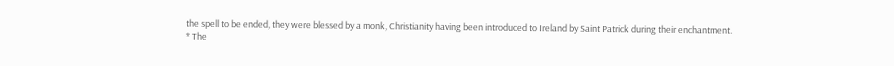the spell to be ended, they were blessed by a monk, Christianity having been introduced to Ireland by Saint Patrick during their enchantment.
* The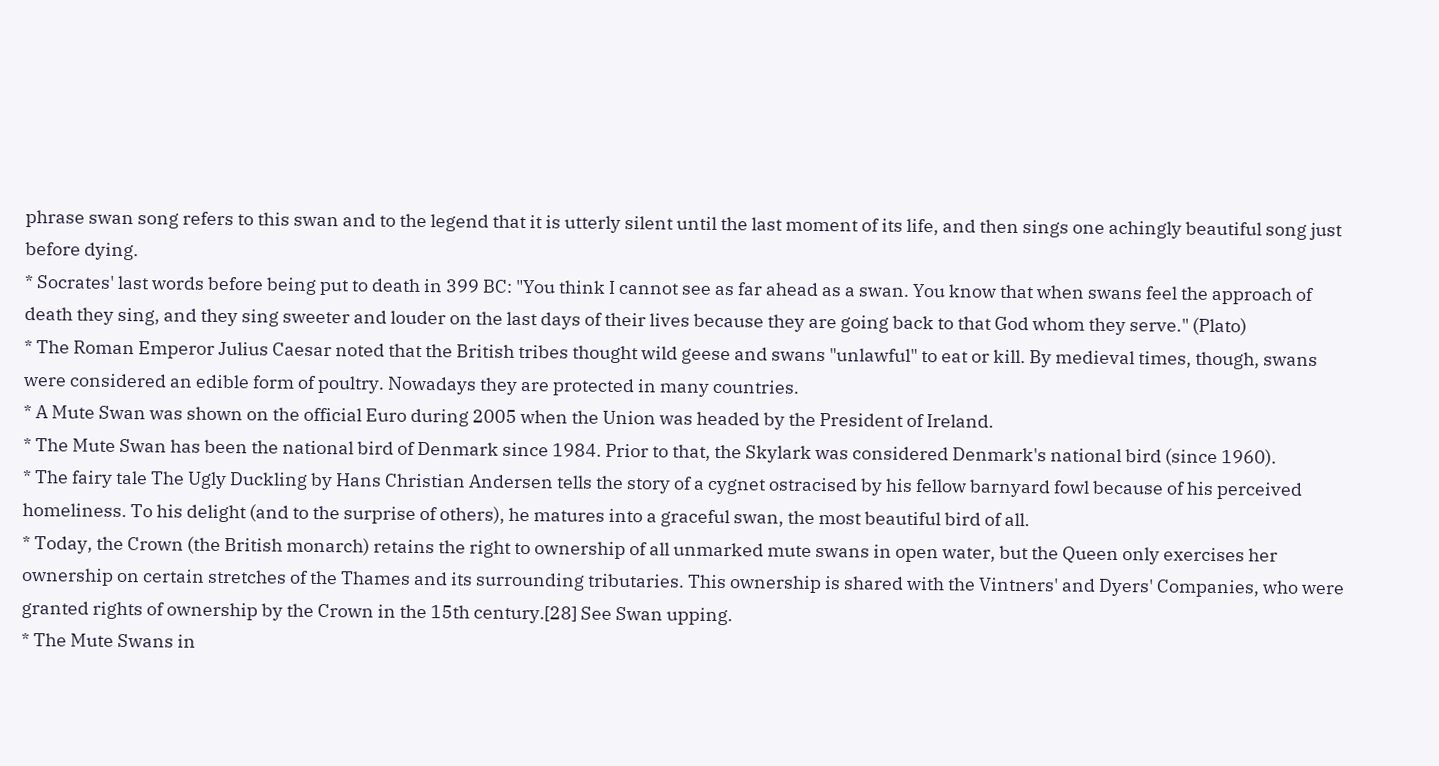phrase swan song refers to this swan and to the legend that it is utterly silent until the last moment of its life, and then sings one achingly beautiful song just before dying.
* Socrates' last words before being put to death in 399 BC: "You think I cannot see as far ahead as a swan. You know that when swans feel the approach of death they sing, and they sing sweeter and louder on the last days of their lives because they are going back to that God whom they serve." (Plato)
* The Roman Emperor Julius Caesar noted that the British tribes thought wild geese and swans "unlawful" to eat or kill. By medieval times, though, swans were considered an edible form of poultry. Nowadays they are protected in many countries.
* A Mute Swan was shown on the official Euro during 2005 when the Union was headed by the President of Ireland.
* The Mute Swan has been the national bird of Denmark since 1984. Prior to that, the Skylark was considered Denmark's national bird (since 1960).
* The fairy tale The Ugly Duckling by Hans Christian Andersen tells the story of a cygnet ostracised by his fellow barnyard fowl because of his perceived homeliness. To his delight (and to the surprise of others), he matures into a graceful swan, the most beautiful bird of all.
* Today, the Crown (the British monarch) retains the right to ownership of all unmarked mute swans in open water, but the Queen only exercises her ownership on certain stretches of the Thames and its surrounding tributaries. This ownership is shared with the Vintners' and Dyers' Companies, who were granted rights of ownership by the Crown in the 15th century.[28] See Swan upping.
* The Mute Swans in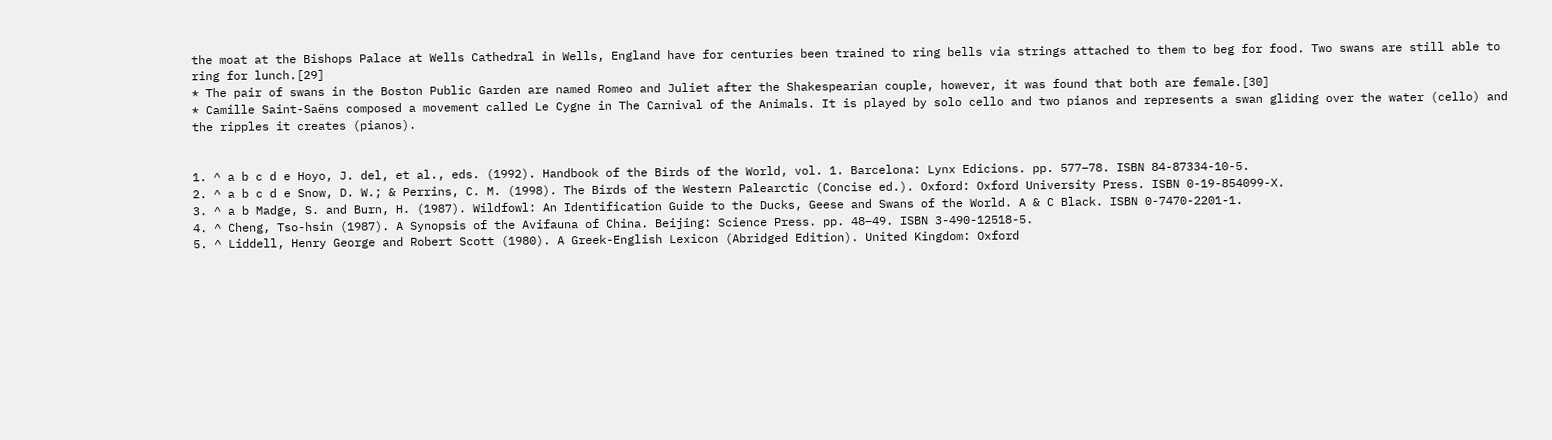the moat at the Bishops Palace at Wells Cathedral in Wells, England have for centuries been trained to ring bells via strings attached to them to beg for food. Two swans are still able to ring for lunch.[29]
* The pair of swans in the Boston Public Garden are named Romeo and Juliet after the Shakespearian couple, however, it was found that both are female.[30]
* Camille Saint-Saëns composed a movement called Le Cygne in The Carnival of the Animals. It is played by solo cello and two pianos and represents a swan gliding over the water (cello) and the ripples it creates (pianos).


1. ^ a b c d e Hoyo, J. del, et al., eds. (1992). Handbook of the Birds of the World, vol. 1. Barcelona: Lynx Edicions. pp. 577–78. ISBN 84-87334-10-5.
2. ^ a b c d e Snow, D. W.; & Perrins, C. M. (1998). The Birds of the Western Palearctic (Concise ed.). Oxford: Oxford University Press. ISBN 0-19-854099-X.
3. ^ a b Madge, S. and Burn, H. (1987). Wildfowl: An Identification Guide to the Ducks, Geese and Swans of the World. A & C Black. ISBN 0-7470-2201-1.
4. ^ Cheng, Tso-hsin (1987). A Synopsis of the Avifauna of China. Beijing: Science Press. pp. 48–49. ISBN 3-490-12518-5.
5. ^ Liddell, Henry George and Robert Scott (1980). A Greek-English Lexicon (Abridged Edition). United Kingdom: Oxford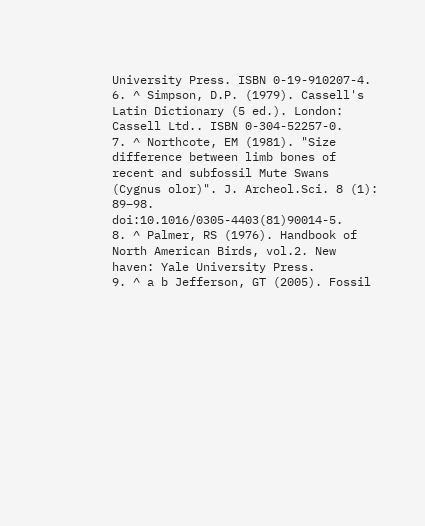University Press. ISBN 0-19-910207-4.
6. ^ Simpson, D.P. (1979). Cassell's Latin Dictionary (5 ed.). London: Cassell Ltd.. ISBN 0-304-52257-0.
7. ^ Northcote, EM (1981). "Size difference between limb bones of recent and subfossil Mute Swans (Cygnus olor)". J. Archeol.Sci. 8 (1): 89–98. doi:10.1016/0305-4403(81)90014-5.
8. ^ Palmer, RS (1976). Handbook of North American Birds, vol.2. New haven: Yale University Press.
9. ^ a b Jefferson, GT (2005). Fossil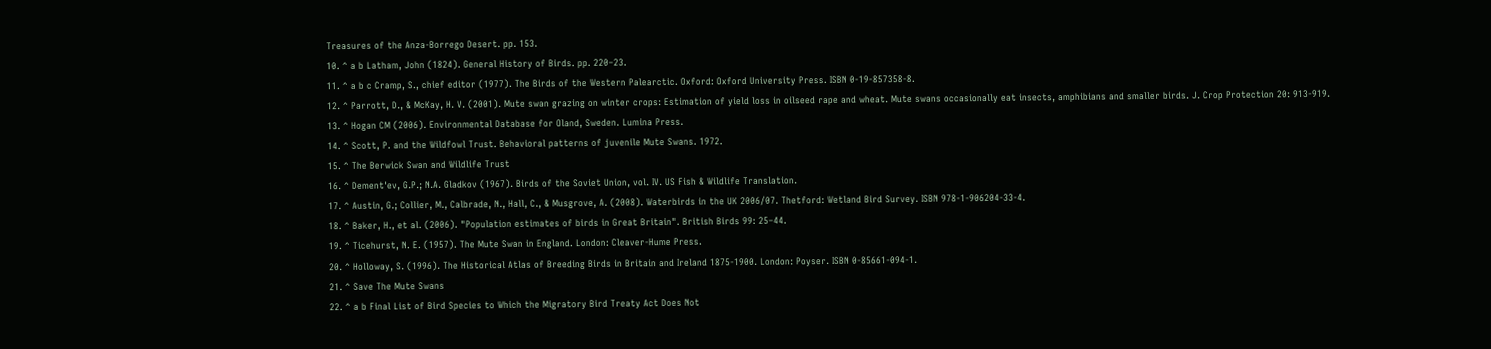Treasures of the Anza-Borrego Desert. pp. 153.
10. ^ a b Latham, John (1824). General History of Birds. pp. 220–23.
11. ^ a b c Cramp, S., chief editor (1977). The Birds of the Western Palearctic. Oxford: Oxford University Press. ISBN 0-19-857358-8.
12. ^ Parrott, D., & McKay, H. V. (2001). Mute swan grazing on winter crops: Estimation of yield loss in oilseed rape and wheat. Mute swans occasionally eat insects, amphibians and smaller birds. J. Crop Protection 20: 913-919.
13. ^ Hogan CM (2006). Environmental Database for Oland, Sweden. Lumina Press.
14. ^ Scott, P. and the Wildfowl Trust. Behavioral patterns of juvenile Mute Swans. 1972.
15. ^ The Berwick Swan and Wildlife Trust
16. ^ Dement'ev, G.P.; N.A. Gladkov (1967). Birds of the Soviet Union, vol. IV. US Fish & Wildlife Translation.
17. ^ Austin, G.; Collier, M., Calbrade, N., Hall, C., & Musgrove, A. (2008). Waterbirds in the UK 2006/07. Thetford: Wetland Bird Survey. ISBN 978-1-906204-33-4.
18. ^ Baker, H., et al. (2006). "Population estimates of birds in Great Britain". British Birds 99: 25–44.
19. ^ Ticehurst, N. E. (1957). The Mute Swan in England. London: Cleaver-Hume Press.
20. ^ Holloway, S. (1996). The Historical Atlas of Breeding Birds in Britain and Ireland 1875-1900. London: Poyser. ISBN 0-85661-094-1.
21. ^ Save The Mute Swans
22. ^ a b Final List of Bird Species to Which the Migratory Bird Treaty Act Does Not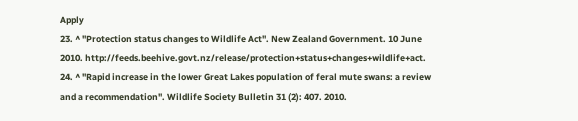Apply
23. ^ "Protection status changes to Wildlife Act". New Zealand Government. 10 June 2010. http://feeds.beehive.govt.nz/release/protection+status+changes+wildlife+act.
24. ^ "Rapid increase in the lower Great Lakes population of feral mute swans: a review and a recommendation". Wildlife Society Bulletin 31 (2): 407. 2010.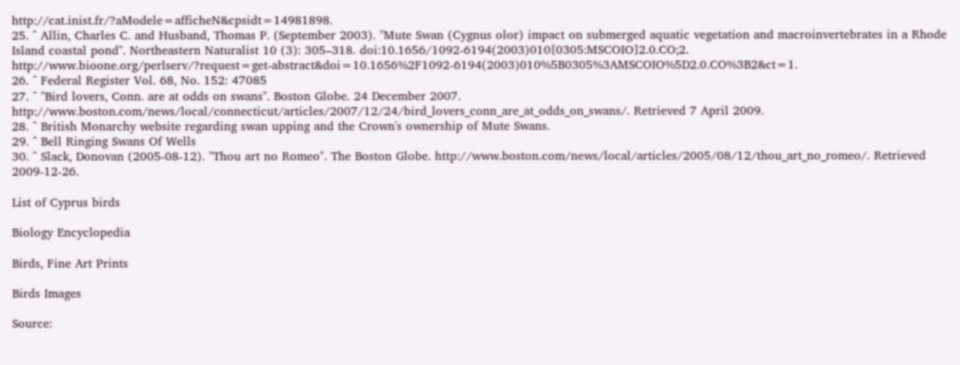http://cat.inist.fr/?aModele=afficheN&cpsidt=14981898.
25. ^ Allin, Charles C. and Husband, Thomas P. (September 2003). "Mute Swan (Cygnus olor) impact on submerged aquatic vegetation and macroinvertebrates in a Rhode Island coastal pond". Northeastern Naturalist 10 (3): 305–318. doi:10.1656/1092-6194(2003)010[0305:MSCOIO]2.0.CO;2. http://www.bioone.org/perlserv/?request=get-abstract&doi=10.1656%2F1092-6194(2003)010%5B0305%3AMSCOIO%5D2.0.CO%3B2&ct=1.
26. ^ Federal Register Vol. 68, No. 152: 47085
27. ^ "Bird lovers, Conn. are at odds on swans". Boston Globe. 24 December 2007. http://www.boston.com/news/local/connecticut/articles/2007/12/24/bird_lovers_conn_are_at_odds_on_swans/. Retrieved 7 April 2009.
28. ^ British Monarchy website regarding swan upping and the Crown's ownership of Mute Swans.
29. ^ Bell Ringing Swans Of Wells
30. ^ Slack, Donovan (2005-08-12). "Thou art no Romeo". The Boston Globe. http://www.boston.com/news/local/articles/2005/08/12/thou_art_no_romeo/. Retrieved 2009-12-26.

List of Cyprus birds

Biology Encyclopedia

Birds, Fine Art Prints

Birds Images

Source: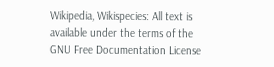Wikipedia, Wikispecies: All text is available under the terms of the GNU Free Documentation License